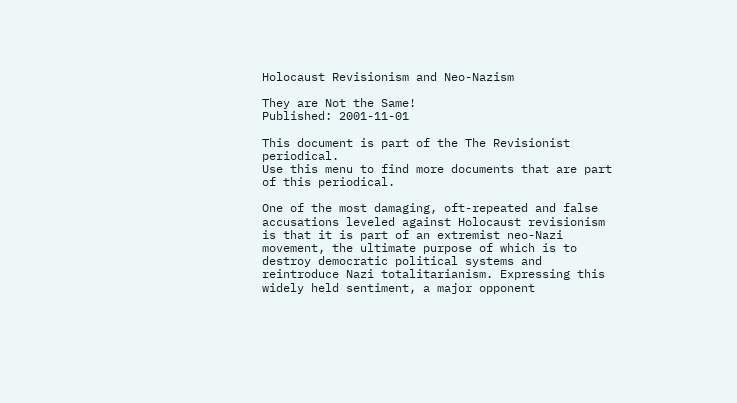Holocaust Revisionism and Neo-Nazism

They are Not the Same!
Published: 2001-11-01

This document is part of the The Revisionist periodical.
Use this menu to find more documents that are part of this periodical.

One of the most damaging, oft-repeated and false accusations leveled against Holocaust revisionism is that it is part of an extremist neo-Nazi movement, the ultimate purpose of which is to destroy democratic political systems and reintroduce Nazi totalitarianism. Expressing this widely held sentiment, a major opponent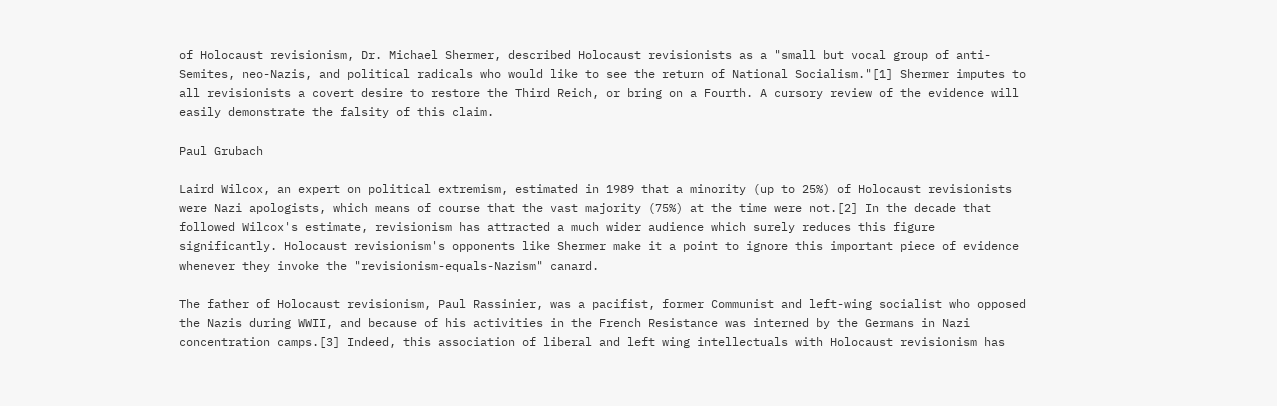of Holocaust revisionism, Dr. Michael Shermer, described Holocaust revisionists as a "small but vocal group of anti-Semites, neo-Nazis, and political radicals who would like to see the return of National Socialism."[1] Shermer imputes to all revisionists a covert desire to restore the Third Reich, or bring on a Fourth. A cursory review of the evidence will easily demonstrate the falsity of this claim.

Paul Grubach

Laird Wilcox, an expert on political extremism, estimated in 1989 that a minority (up to 25%) of Holocaust revisionists were Nazi apologists, which means of course that the vast majority (75%) at the time were not.[2] In the decade that followed Wilcox's estimate, revisionism has attracted a much wider audience which surely reduces this figure significantly. Holocaust revisionism's opponents like Shermer make it a point to ignore this important piece of evidence whenever they invoke the "revisionism-equals-Nazism" canard.

The father of Holocaust revisionism, Paul Rassinier, was a pacifist, former Communist and left-wing socialist who opposed the Nazis during WWII, and because of his activities in the French Resistance was interned by the Germans in Nazi concentration camps.[3] Indeed, this association of liberal and left wing intellectuals with Holocaust revisionism has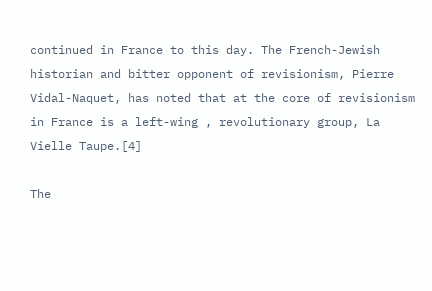continued in France to this day. The French-Jewish historian and bitter opponent of revisionism, Pierre Vidal-Naquet, has noted that at the core of revisionism in France is a left-wing , revolutionary group, La Vielle Taupe.[4]

The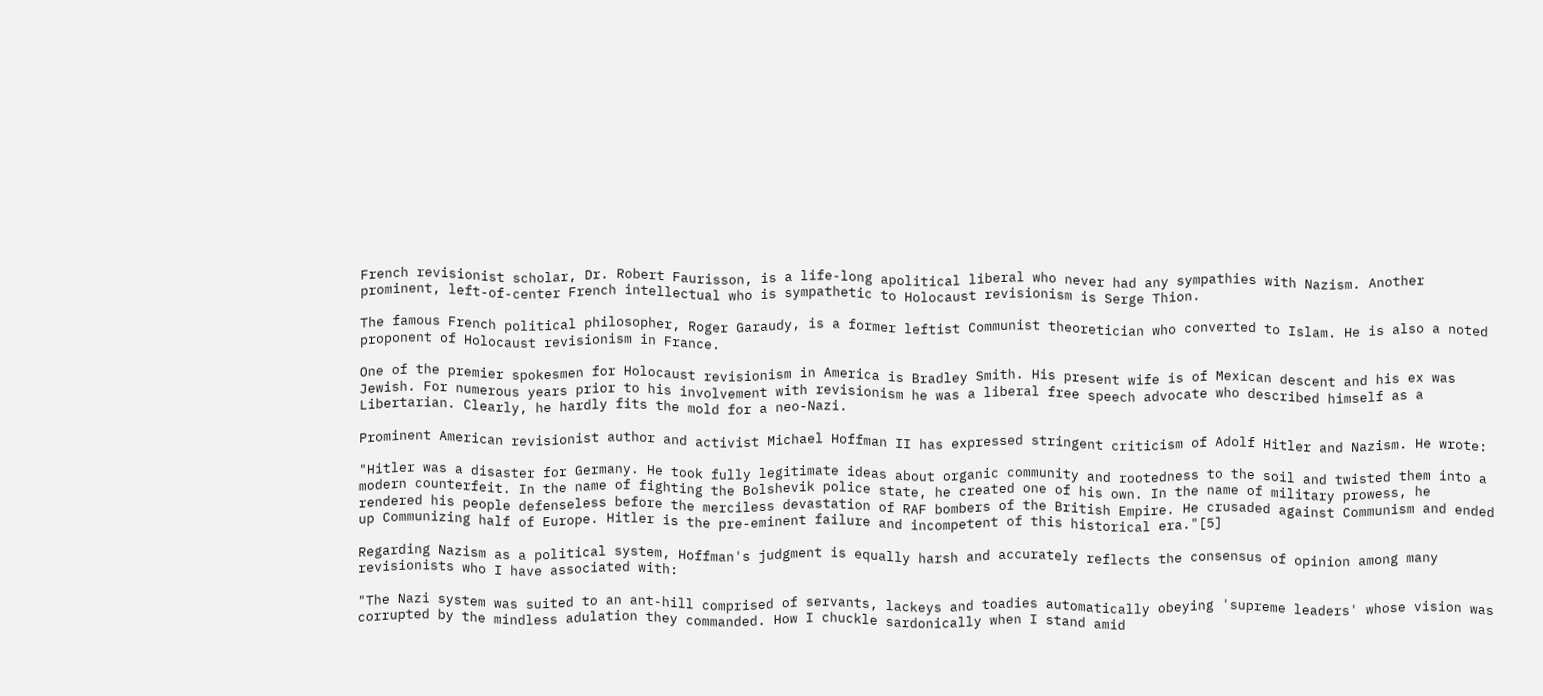French revisionist scholar, Dr. Robert Faurisson, is a life-long apolitical liberal who never had any sympathies with Nazism. Another prominent, left-of-center French intellectual who is sympathetic to Holocaust revisionism is Serge Thion.

The famous French political philosopher, Roger Garaudy, is a former leftist Communist theoretician who converted to Islam. He is also a noted proponent of Holocaust revisionism in France.

One of the premier spokesmen for Holocaust revisionism in America is Bradley Smith. His present wife is of Mexican descent and his ex was Jewish. For numerous years prior to his involvement with revisionism he was a liberal free speech advocate who described himself as a Libertarian. Clearly, he hardly fits the mold for a neo-Nazi.

Prominent American revisionist author and activist Michael Hoffman II has expressed stringent criticism of Adolf Hitler and Nazism. He wrote:

"Hitler was a disaster for Germany. He took fully legitimate ideas about organic community and rootedness to the soil and twisted them into a modern counterfeit. In the name of fighting the Bolshevik police state, he created one of his own. In the name of military prowess, he rendered his people defenseless before the merciless devastation of RAF bombers of the British Empire. He crusaded against Communism and ended up Communizing half of Europe. Hitler is the pre-eminent failure and incompetent of this historical era."[5]

Regarding Nazism as a political system, Hoffman's judgment is equally harsh and accurately reflects the consensus of opinion among many revisionists who I have associated with:

"The Nazi system was suited to an ant-hill comprised of servants, lackeys and toadies automatically obeying 'supreme leaders' whose vision was corrupted by the mindless adulation they commanded. How I chuckle sardonically when I stand amid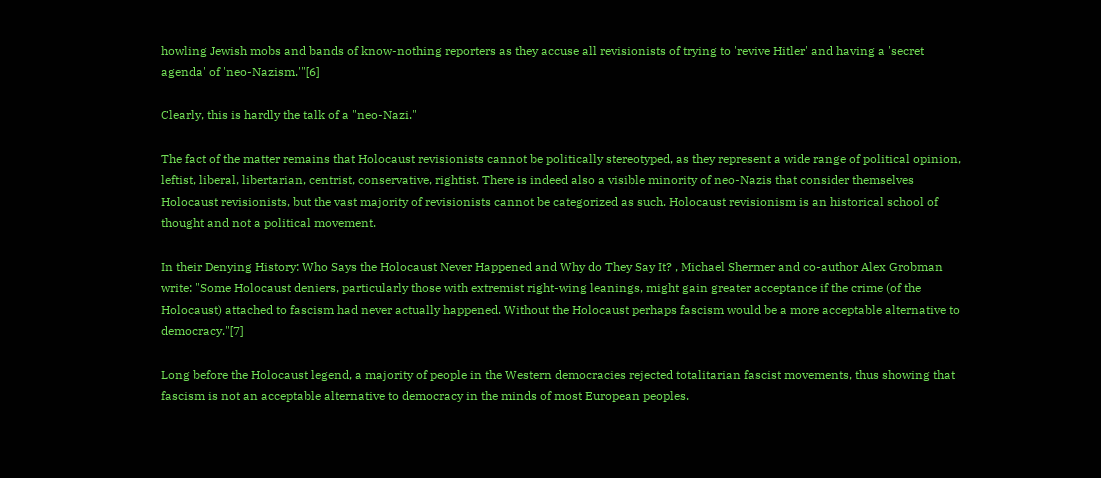howling Jewish mobs and bands of know-nothing reporters as they accuse all revisionists of trying to 'revive Hitler' and having a 'secret agenda' of 'neo-Nazism.'"[6]

Clearly, this is hardly the talk of a "neo-Nazi."

The fact of the matter remains that Holocaust revisionists cannot be politically stereotyped, as they represent a wide range of political opinion, leftist, liberal, libertarian, centrist, conservative, rightist. There is indeed also a visible minority of neo-Nazis that consider themselves Holocaust revisionists, but the vast majority of revisionists cannot be categorized as such. Holocaust revisionism is an historical school of thought and not a political movement.

In their Denying History: Who Says the Holocaust Never Happened and Why do They Say It? , Michael Shermer and co-author Alex Grobman write: "Some Holocaust deniers, particularly those with extremist right-wing leanings, might gain greater acceptance if the crime (of the Holocaust) attached to fascism had never actually happened. Without the Holocaust perhaps fascism would be a more acceptable alternative to democracy."[7]

Long before the Holocaust legend, a majority of people in the Western democracies rejected totalitarian fascist movements, thus showing that fascism is not an acceptable alternative to democracy in the minds of most European peoples.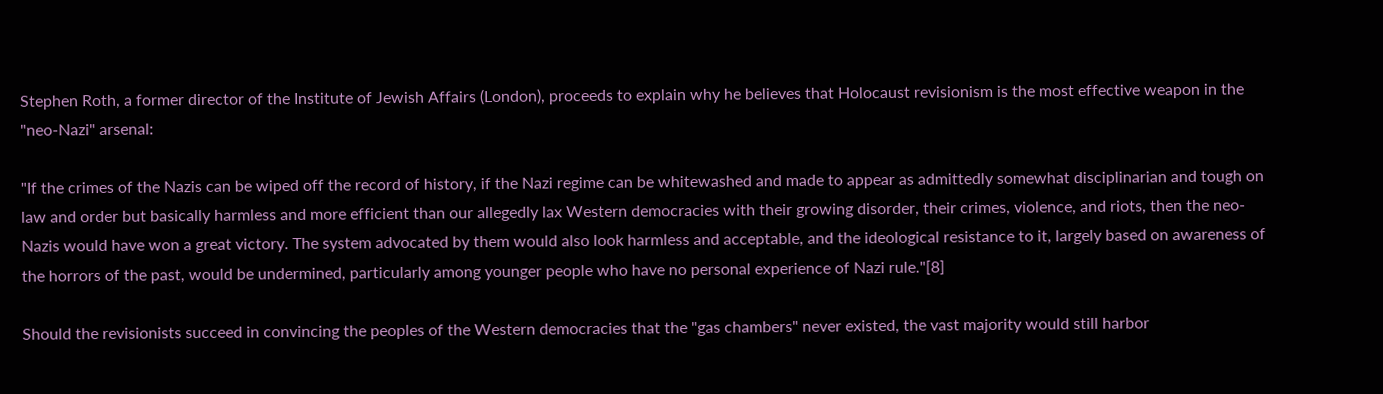Stephen Roth, a former director of the Institute of Jewish Affairs (London), proceeds to explain why he believes that Holocaust revisionism is the most effective weapon in the "neo-Nazi" arsenal:

"If the crimes of the Nazis can be wiped off the record of history, if the Nazi regime can be whitewashed and made to appear as admittedly somewhat disciplinarian and tough on law and order but basically harmless and more efficient than our allegedly lax Western democracies with their growing disorder, their crimes, violence, and riots, then the neo-Nazis would have won a great victory. The system advocated by them would also look harmless and acceptable, and the ideological resistance to it, largely based on awareness of the horrors of the past, would be undermined, particularly among younger people who have no personal experience of Nazi rule."[8]

Should the revisionists succeed in convincing the peoples of the Western democracies that the "gas chambers" never existed, the vast majority would still harbor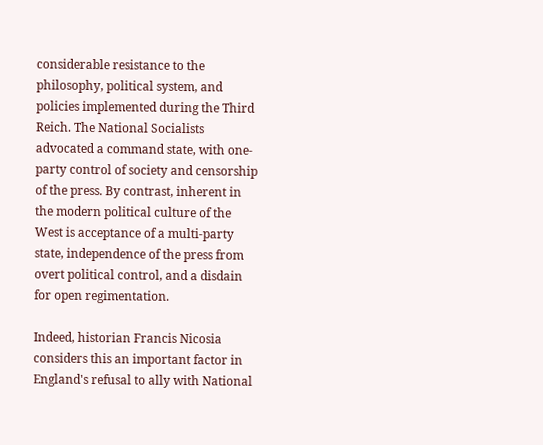considerable resistance to the philosophy, political system, and policies implemented during the Third Reich. The National Socialists advocated a command state, with one-party control of society and censorship of the press. By contrast, inherent in the modern political culture of the West is acceptance of a multi-party state, independence of the press from overt political control, and a disdain for open regimentation.

Indeed, historian Francis Nicosia considers this an important factor in England's refusal to ally with National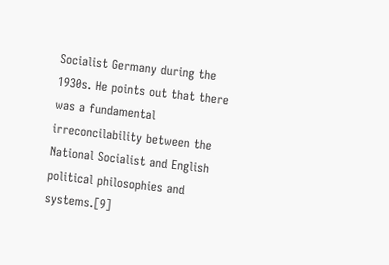Socialist Germany during the 1930s. He points out that there was a fundamental irreconcilability between the National Socialist and English political philosophies and systems.[9]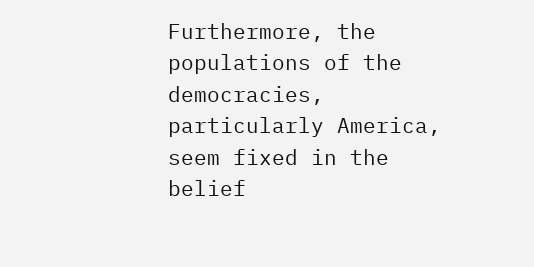Furthermore, the populations of the democracies, particularly America, seem fixed in the belief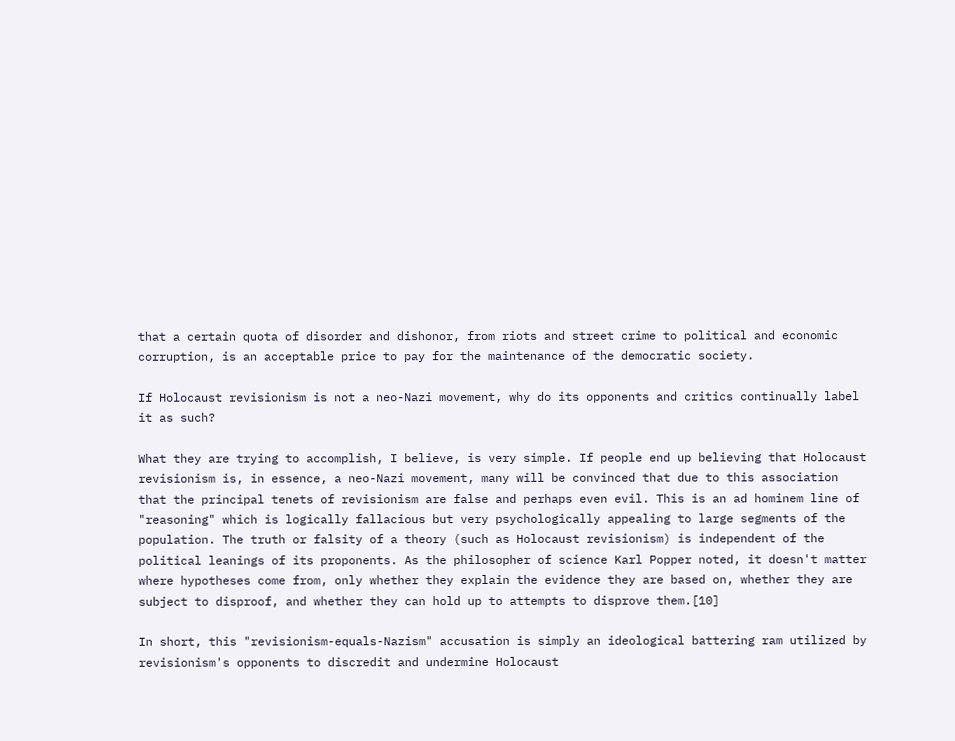that a certain quota of disorder and dishonor, from riots and street crime to political and economic corruption, is an acceptable price to pay for the maintenance of the democratic society.

If Holocaust revisionism is not a neo-Nazi movement, why do its opponents and critics continually label it as such?

What they are trying to accomplish, I believe, is very simple. If people end up believing that Holocaust revisionism is, in essence, a neo-Nazi movement, many will be convinced that due to this association that the principal tenets of revisionism are false and perhaps even evil. This is an ad hominem line of "reasoning" which is logically fallacious but very psychologically appealing to large segments of the population. The truth or falsity of a theory (such as Holocaust revisionism) is independent of the political leanings of its proponents. As the philosopher of science Karl Popper noted, it doesn't matter where hypotheses come from, only whether they explain the evidence they are based on, whether they are subject to disproof, and whether they can hold up to attempts to disprove them.[10]

In short, this "revisionism-equals-Nazism" accusation is simply an ideological battering ram utilized by revisionism's opponents to discredit and undermine Holocaust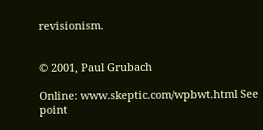revisionism.


© 2001, Paul Grubach

Online: www.skeptic.com/wpbwt.html See point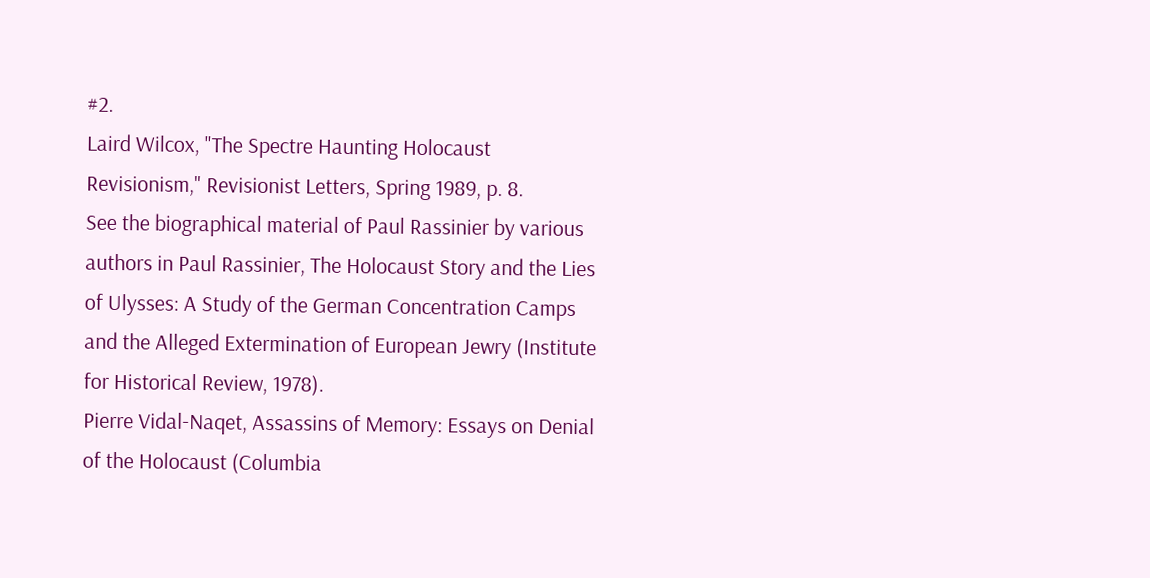#2.
Laird Wilcox, "The Spectre Haunting Holocaust Revisionism," Revisionist Letters, Spring 1989, p. 8.
See the biographical material of Paul Rassinier by various authors in Paul Rassinier, The Holocaust Story and the Lies of Ulysses: A Study of the German Concentration Camps and the Alleged Extermination of European Jewry (Institute for Historical Review, 1978).
Pierre Vidal-Naqet, Assassins of Memory: Essays on Denial of the Holocaust (Columbia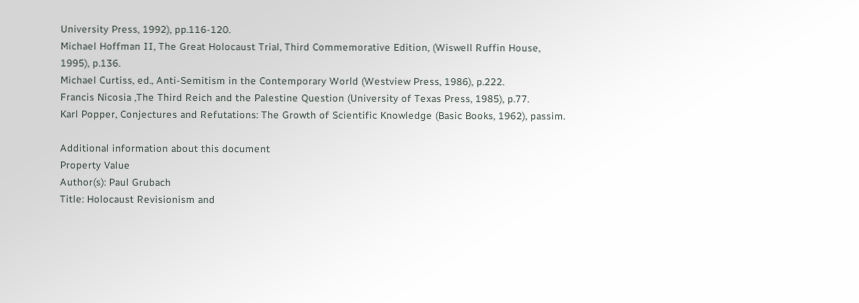University Press, 1992), pp.116-120.
Michael Hoffman II, The Great Holocaust Trial, Third Commemorative Edition, (Wiswell Ruffin House, 1995), p.136.
Michael Curtiss, ed., Anti-Semitism in the Contemporary World (Westview Press, 1986), p.222.
Francis Nicosia ,The Third Reich and the Palestine Question (University of Texas Press, 1985), p.77.
Karl Popper, Conjectures and Refutations: The Growth of Scientific Knowledge (Basic Books, 1962), passim.

Additional information about this document
Property Value
Author(s): Paul Grubach
Title: Holocaust Revisionism and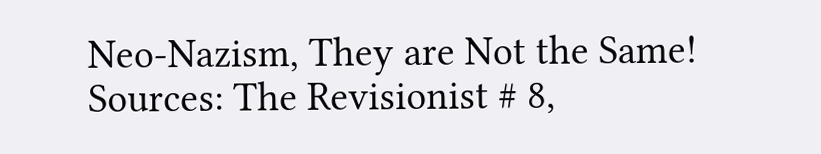Neo-Nazism, They are Not the Same!
Sources: The Revisionist # 8,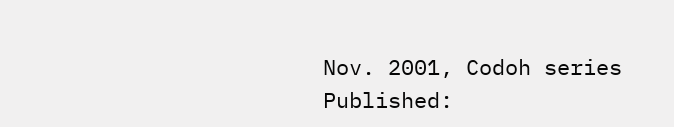Nov. 2001, Codoh series
Published: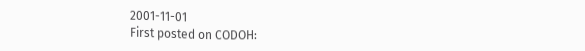2001-11-01
First posted on CODOH: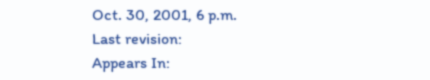Oct. 30, 2001, 6 p.m.
Last revision:
Appears In: